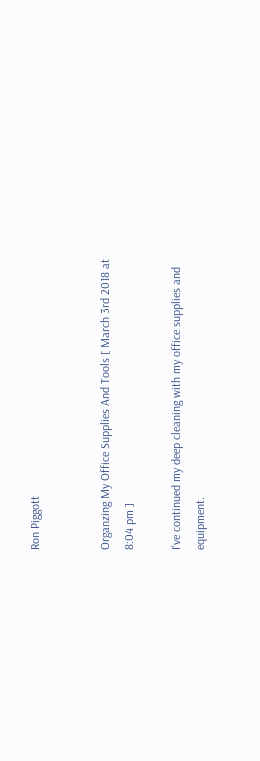Ron Piggott


Organzing My Office Supplies And Tools [ March 3rd 2018 at 8:04 pm ]

I've continued my deep cleaning with my office supplies and equipment.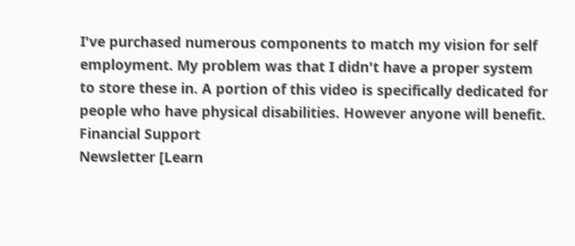I've purchased numerous components to match my vision for self employment. My problem was that I didn't have a proper system to store these in. A portion of this video is specifically dedicated for people who have physical disabilities. However anyone will benefit.
Financial Support
Newsletter [Learn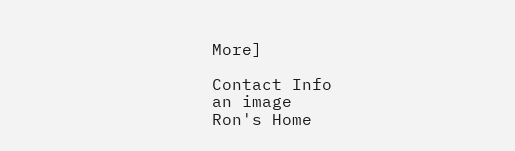More]

Contact Info
an image
Ron's Home